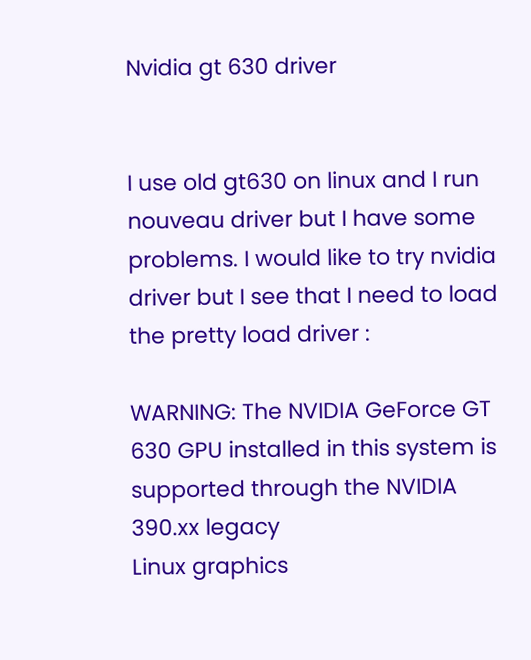Nvidia gt 630 driver


I use old gt630 on linux and I run nouveau driver but I have some problems. I would like to try nvidia driver but I see that I need to load the pretty load driver :

WARNING: The NVIDIA GeForce GT 630 GPU installed in this system is supported through the NVIDIA 390.xx legacy
Linux graphics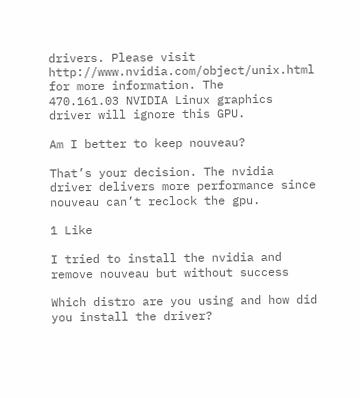drivers. Please visit http://www.nvidia.com/object/unix.html for more information. The
470.161.03 NVIDIA Linux graphics driver will ignore this GPU.

Am I better to keep nouveau?

That’s your decision. The nvidia driver delivers more performance since nouveau can’t reclock the gpu.

1 Like

I tried to install the nvidia and remove nouveau but without success

Which distro are you using and how did you install the driver?